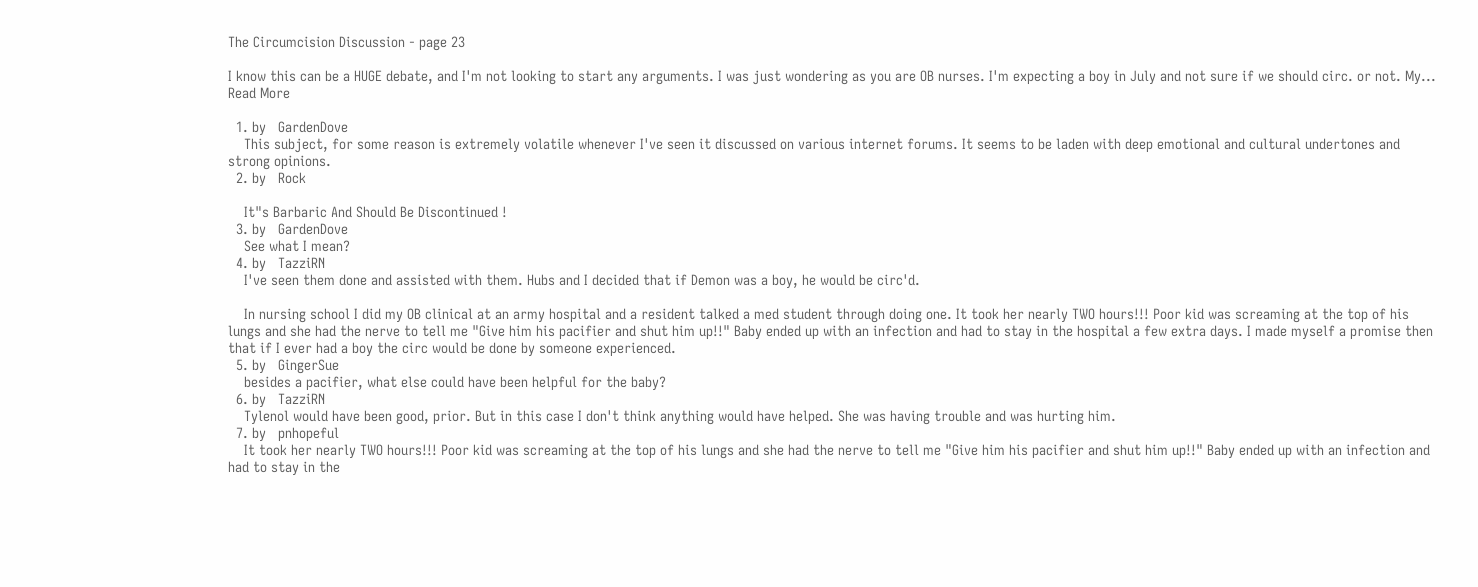The Circumcision Discussion - page 23

I know this can be a HUGE debate, and I'm not looking to start any arguments. I was just wondering as you are OB nurses. I'm expecting a boy in July and not sure if we should circ. or not. My... Read More

  1. by   GardenDove
    This subject, for some reason is extremely volatile whenever I've seen it discussed on various internet forums. It seems to be laden with deep emotional and cultural undertones and strong opinions.
  2. by   Rock

    It"s Barbaric And Should Be Discontinued !
  3. by   GardenDove
    See what I mean?
  4. by   TazziRN
    I've seen them done and assisted with them. Hubs and I decided that if Demon was a boy, he would be circ'd.

    In nursing school I did my OB clinical at an army hospital and a resident talked a med student through doing one. It took her nearly TWO hours!!! Poor kid was screaming at the top of his lungs and she had the nerve to tell me "Give him his pacifier and shut him up!!" Baby ended up with an infection and had to stay in the hospital a few extra days. I made myself a promise then that if I ever had a boy the circ would be done by someone experienced.
  5. by   GingerSue
    besides a pacifier, what else could have been helpful for the baby?
  6. by   TazziRN
    Tylenol would have been good, prior. But in this case I don't think anything would have helped. She was having trouble and was hurting him.
  7. by   pnhopeful
    It took her nearly TWO hours!!! Poor kid was screaming at the top of his lungs and she had the nerve to tell me "Give him his pacifier and shut him up!!" Baby ended up with an infection and had to stay in the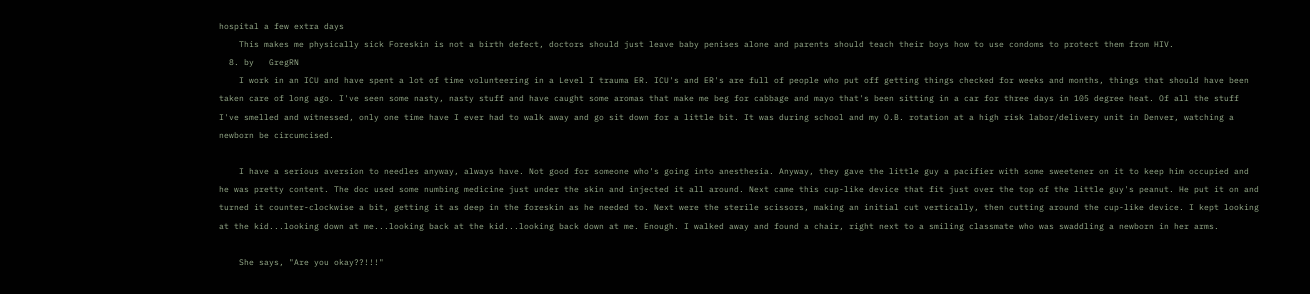hospital a few extra days
    This makes me physically sick Foreskin is not a birth defect, doctors should just leave baby penises alone and parents should teach their boys how to use condoms to protect them from HIV.
  8. by   GregRN
    I work in an ICU and have spent a lot of time volunteering in a Level I trauma ER. ICU's and ER's are full of people who put off getting things checked for weeks and months, things that should have been taken care of long ago. I've seen some nasty, nasty stuff and have caught some aromas that make me beg for cabbage and mayo that's been sitting in a car for three days in 105 degree heat. Of all the stuff I've smelled and witnessed, only one time have I ever had to walk away and go sit down for a little bit. It was during school and my O.B. rotation at a high risk labor/delivery unit in Denver, watching a newborn be circumcised.

    I have a serious aversion to needles anyway, always have. Not good for someone who's going into anesthesia. Anyway, they gave the little guy a pacifier with some sweetener on it to keep him occupied and he was pretty content. The doc used some numbing medicine just under the skin and injected it all around. Next came this cup-like device that fit just over the top of the little guy's peanut. He put it on and turned it counter-clockwise a bit, getting it as deep in the foreskin as he needed to. Next were the sterile scissors, making an initial cut vertically, then cutting around the cup-like device. I kept looking at the kid...looking down at me...looking back at the kid...looking back down at me. Enough. I walked away and found a chair, right next to a smiling classmate who was swaddling a newborn in her arms.

    She says, "Are you okay??!!!"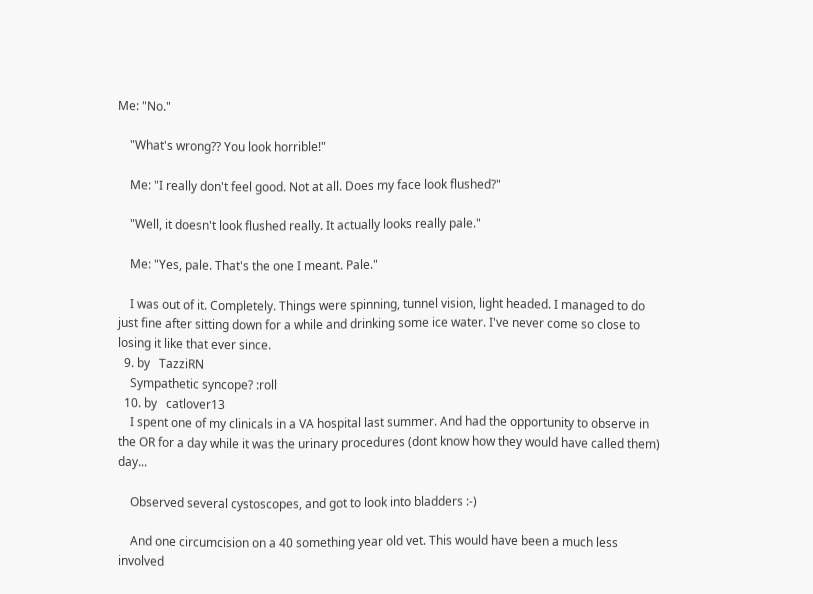Me: "No."

    "What's wrong?? You look horrible!"

    Me: "I really don't feel good. Not at all. Does my face look flushed?"

    "Well, it doesn't look flushed really. It actually looks really pale."

    Me: "Yes, pale. That's the one I meant. Pale."

    I was out of it. Completely. Things were spinning, tunnel vision, light headed. I managed to do just fine after sitting down for a while and drinking some ice water. I've never come so close to losing it like that ever since.
  9. by   TazziRN
    Sympathetic syncope? :roll
  10. by   catlover13
    I spent one of my clinicals in a VA hospital last summer. And had the opportunity to observe in the OR for a day while it was the urinary procedures (dont know how they would have called them) day...

    Observed several cystoscopes, and got to look into bladders :-)

    And one circumcision on a 40 something year old vet. This would have been a much less involved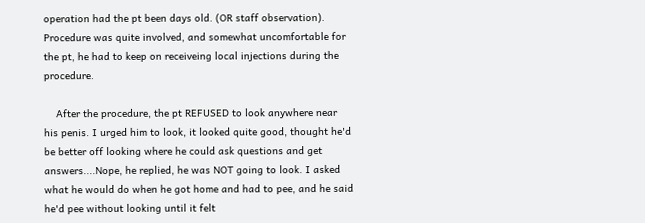operation had the pt been days old. (OR staff observation). Procedure was quite involved, and somewhat uncomfortable for the pt, he had to keep on receiveing local injections during the procedure.

    After the procedure, the pt REFUSED to look anywhere near his penis. I urged him to look, it looked quite good, thought he'd be better off looking where he could ask questions and get answers....Nope, he replied, he was NOT going to look. I asked what he would do when he got home and had to pee, and he said he'd pee without looking until it felt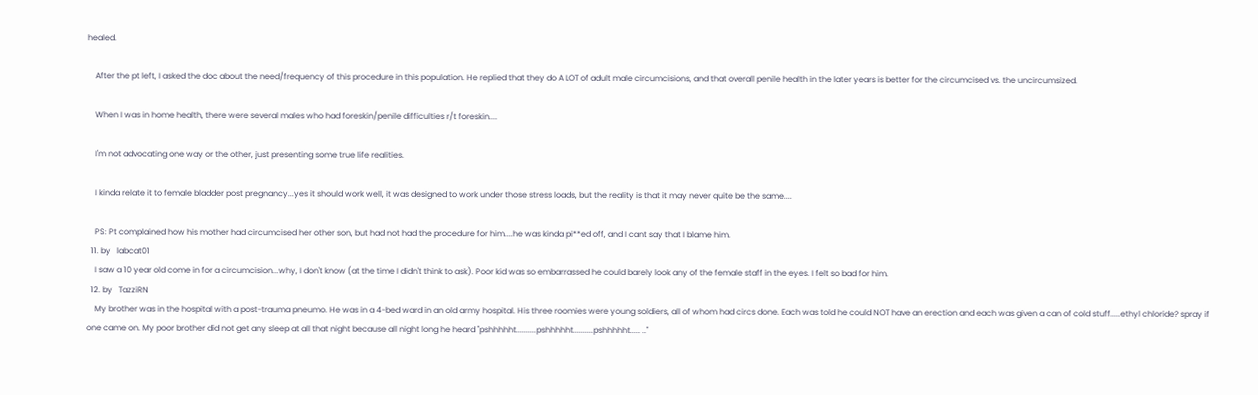healed.

    After the pt left, I asked the doc about the need/frequency of this procedure in this population. He replied that they do A LOT of adult male circumcisions, and that overall penile health in the later years is better for the circumcised vs. the uncircumsized.

    When I was in home health, there were several males who had foreskin/penile difficulties r/t foreskin....

    I'm not advocating one way or the other, just presenting some true life realities.

    I kinda relate it to female bladder post pregnancy...yes it should work well, it was designed to work under those stress loads, but the reality is that it may never quite be the same....

    PS: Pt complained how his mother had circumcised her other son, but had not had the procedure for him....he was kinda pi**ed off, and I cant say that I blame him.
  11. by   labcat01
    I saw a 10 year old come in for a circumcision...why, I don't know (at the time I didn't think to ask). Poor kid was so embarrassed he could barely look any of the female staff in the eyes. I felt so bad for him.
  12. by   TazziRN
    My brother was in the hospital with a post-trauma pneumo. He was in a 4-bed ward in an old army hospital. His three roomies were young soldiers, all of whom had circs done. Each was told he could NOT have an erection and each was given a can of cold stuff.....ethyl chloride? spray if one came on. My poor brother did not get any sleep at all that night because all night long he heard "pshhhhht..........pshhhhht..........pshhhhht..... .."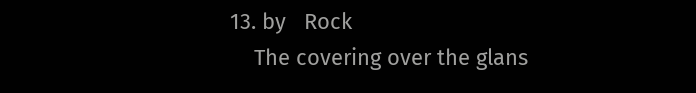13. by   Rock
    The covering over the glans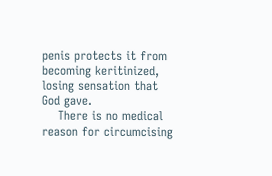penis protects it from becoming keritinized, losing sensation that God gave.
    There is no medical reason for circumcising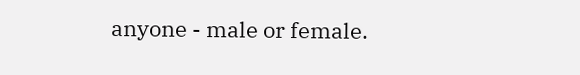anyone - male or female.